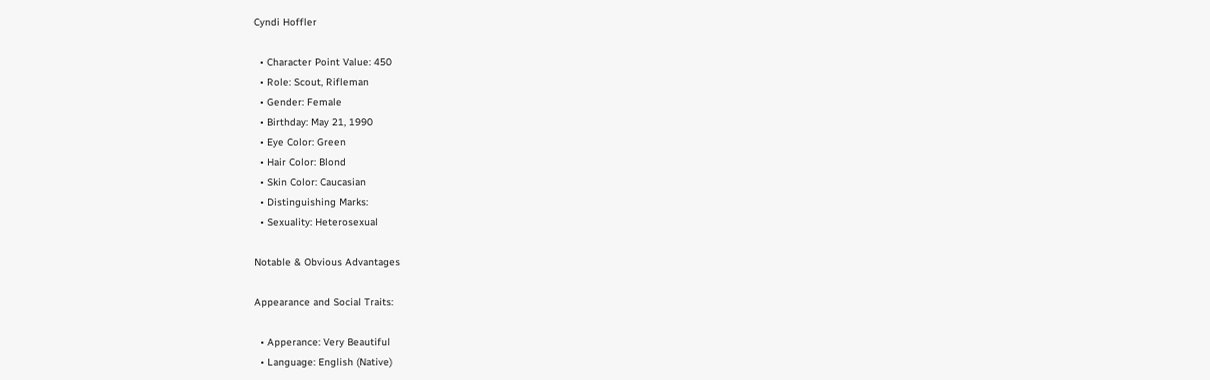Cyndi Hoffler

  • Character Point Value: 450
  • Role: Scout, Rifleman
  • Gender: Female
  • Birthday: May 21, 1990
  • Eye Color: Green
  • Hair Color: Blond
  • Skin Color: Caucasian
  • Distinguishing Marks:
  • Sexuality: Heterosexual

Notable & Obvious Advantages

Appearance and Social Traits:

  • Apperance: Very Beautiful
  • Language: English (Native)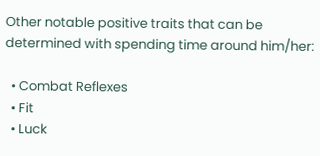Other notable positive traits that can be determined with spending time around him/her:

  • Combat Reflexes
  • Fit
  • Luck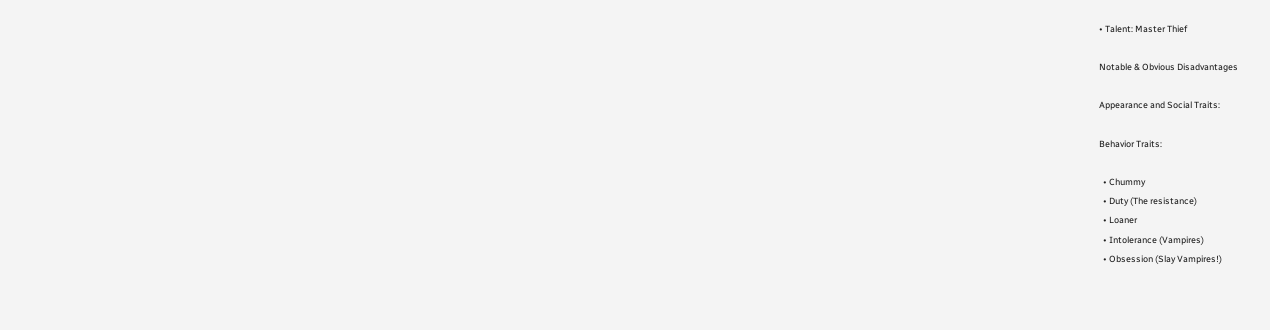• Talent: Master Thief

Notable & Obvious Disadvantages

Appearance and Social Traits:

Behavior Traits:

  • Chummy
  • Duty (The resistance)
  • Loaner
  • Intolerance (Vampires)
  • Obsession (Slay Vampires!)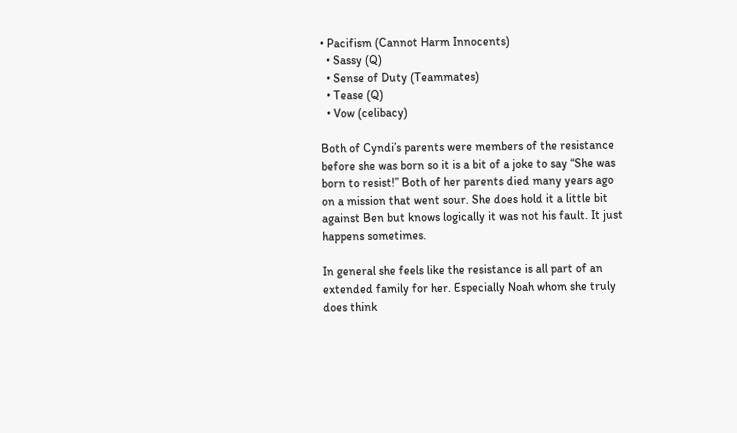• Pacifism (Cannot Harm Innocents)
  • Sassy (Q)
  • Sense of Duty (Teammates)
  • Tease (Q)
  • Vow (celibacy)

Both of Cyndi’s parents were members of the resistance before she was born so it is a bit of a joke to say “She was born to resist!” Both of her parents died many years ago on a mission that went sour. She does hold it a little bit against Ben but knows logically it was not his fault. It just happens sometimes.

In general she feels like the resistance is all part of an extended family for her. Especially Noah whom she truly does think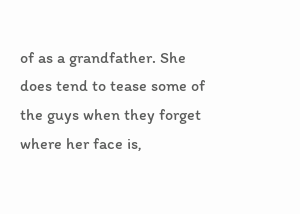of as a grandfather. She does tend to tease some of the guys when they forget where her face is,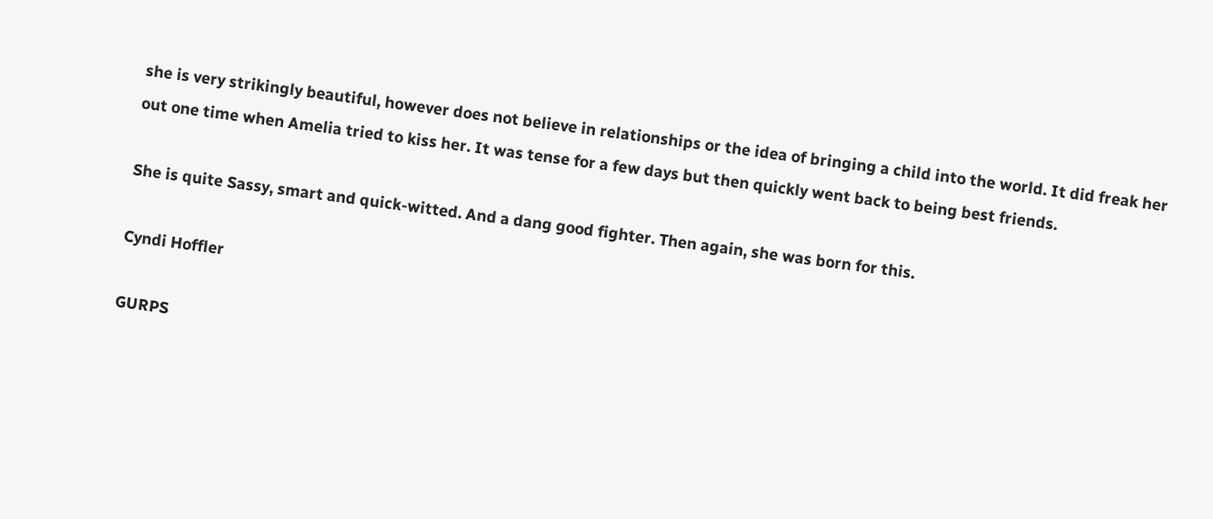she is very strikingly beautiful, however does not believe in relationships or the idea of bringing a child into the world. It did freak her out one time when Amelia tried to kiss her. It was tense for a few days but then quickly went back to being best friends.

She is quite Sassy, smart and quick-witted. And a dang good fighter. Then again, she was born for this.

Cyndi Hoffler

GURPS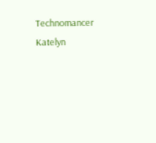Technomancer Katelyn